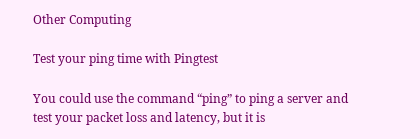Other Computing

Test your ping time with Pingtest

You could use the command “ping” to ping a server and test your packet loss and latency, but it is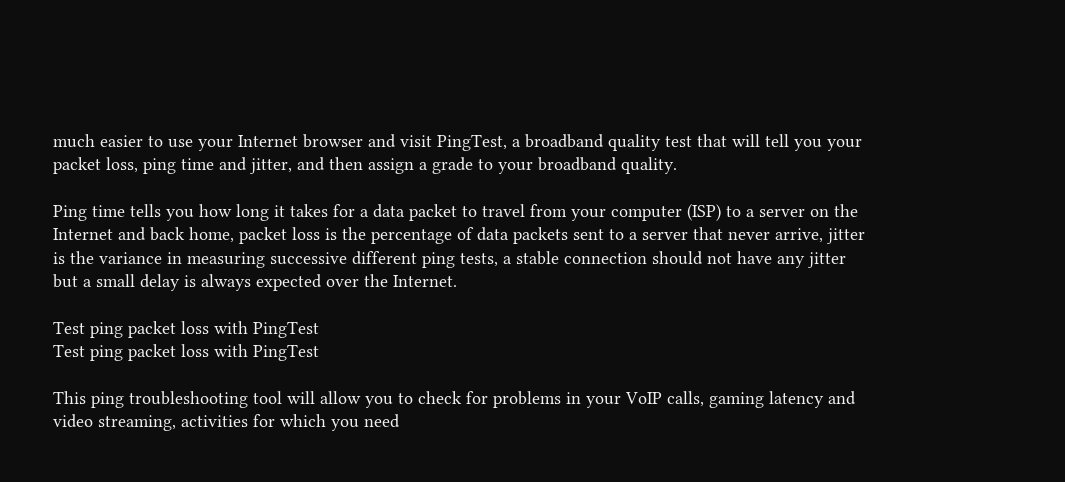much easier to use your Internet browser and visit PingTest, a broadband quality test that will tell you your packet loss, ping time and jitter, and then assign a grade to your broadband quality.

Ping time tells you how long it takes for a data packet to travel from your computer (ISP) to a server on the Internet and back home, packet loss is the percentage of data packets sent to a server that never arrive, jitter is the variance in measuring successive different ping tests, a stable connection should not have any jitter but a small delay is always expected over the Internet.

Test ping packet loss with PingTest
Test ping packet loss with PingTest

This ping troubleshooting tool will allow you to check for problems in your VoIP calls, gaming latency and video streaming, activities for which you need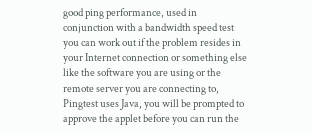good ping performance, used in conjunction with a bandwidth speed test you can work out if the problem resides in your Internet connection or something else like the software you are using or the remote server you are connecting to, Pingtest uses Java, you will be prompted to approve the applet before you can run the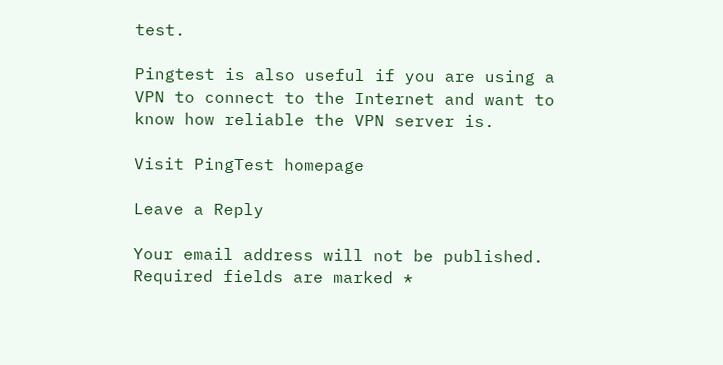test.

Pingtest is also useful if you are using a VPN to connect to the Internet and want to know how reliable the VPN server is.

Visit PingTest homepage

Leave a Reply

Your email address will not be published. Required fields are marked *